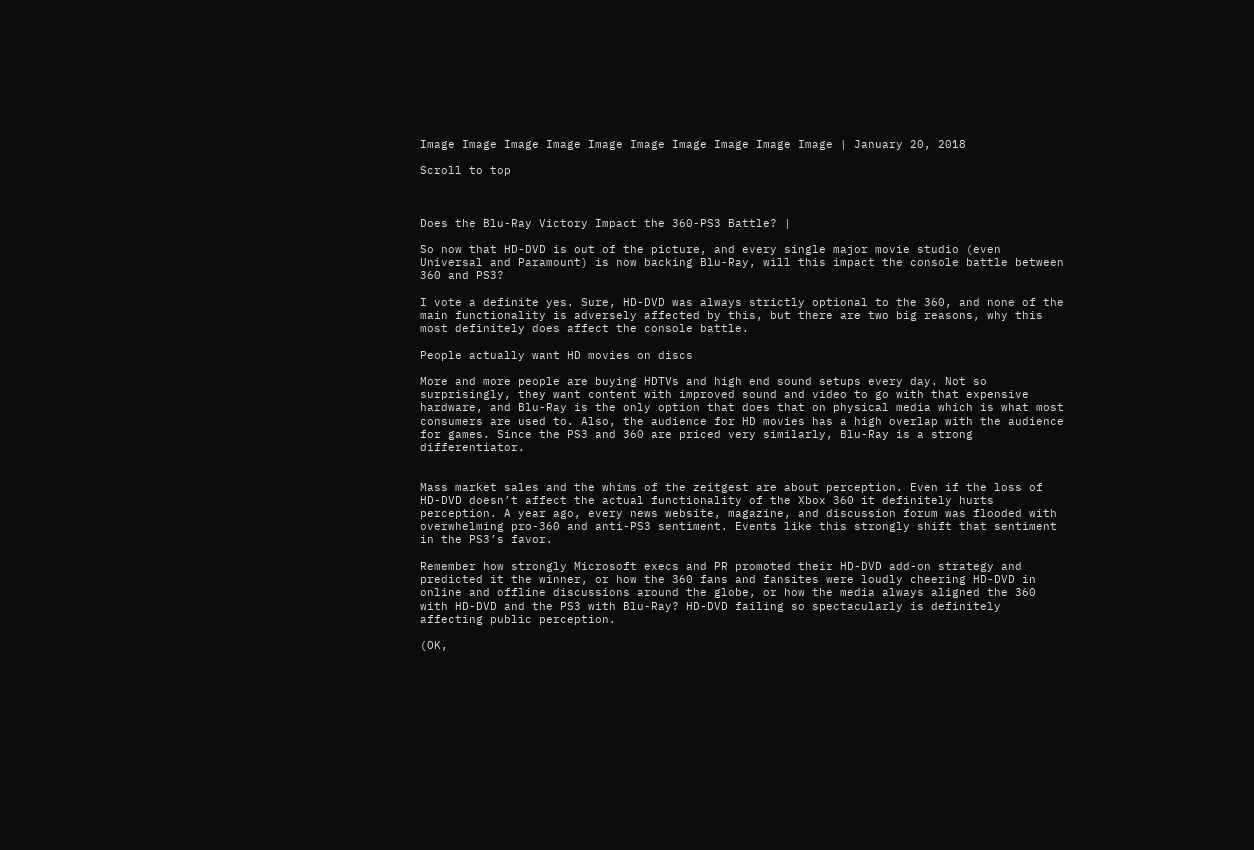Image Image Image Image Image Image Image Image Image Image | January 20, 2018

Scroll to top



Does the Blu-Ray Victory Impact the 360-PS3 Battle? |

So now that HD-DVD is out of the picture, and every single major movie studio (even Universal and Paramount) is now backing Blu-Ray, will this impact the console battle between 360 and PS3?

I vote a definite yes. Sure, HD-DVD was always strictly optional to the 360, and none of the main functionality is adversely affected by this, but there are two big reasons, why this most definitely does affect the console battle.

People actually want HD movies on discs

More and more people are buying HDTVs and high end sound setups every day. Not so surprisingly, they want content with improved sound and video to go with that expensive hardware, and Blu-Ray is the only option that does that on physical media which is what most consumers are used to. Also, the audience for HD movies has a high overlap with the audience for games. Since the PS3 and 360 are priced very similarly, Blu-Ray is a strong differentiator.


Mass market sales and the whims of the zeitgest are about perception. Even if the loss of HD-DVD doesn’t affect the actual functionality of the Xbox 360 it definitely hurts perception. A year ago, every news website, magazine, and discussion forum was flooded with overwhelming pro-360 and anti-PS3 sentiment. Events like this strongly shift that sentiment in the PS3’s favor.

Remember how strongly Microsoft execs and PR promoted their HD-DVD add-on strategy and predicted it the winner, or how the 360 fans and fansites were loudly cheering HD-DVD in online and offline discussions around the globe, or how the media always aligned the 360 with HD-DVD and the PS3 with Blu-Ray? HD-DVD failing so spectacularly is definitely affecting public perception.

(OK,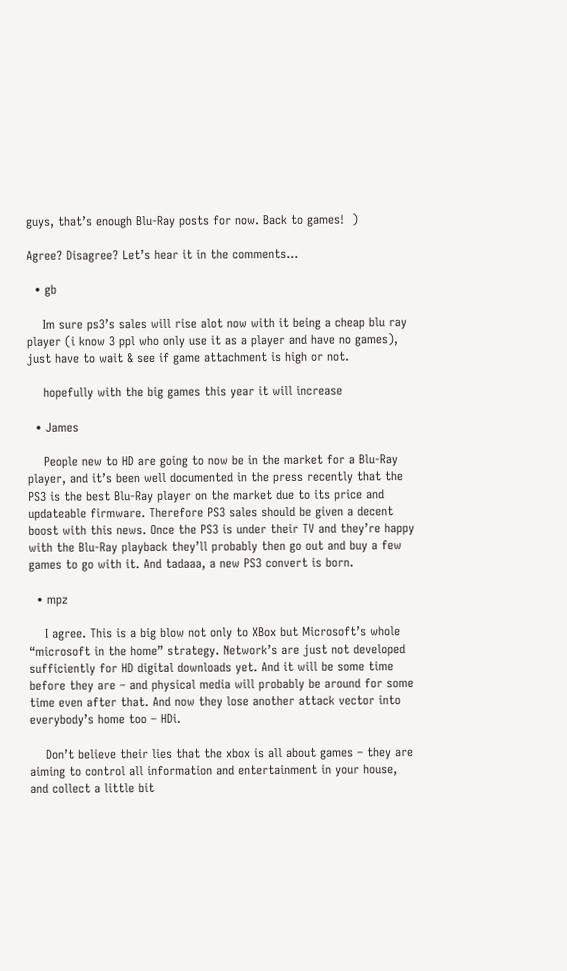guys, that’s enough Blu-Ray posts for now. Back to games!  )

Agree? Disagree? Let’s hear it in the comments…

  • gb

    Im sure ps3’s sales will rise alot now with it being a cheap blu ray player (i know 3 ppl who only use it as a player and have no games), just have to wait & see if game attachment is high or not.

    hopefully with the big games this year it will increase

  • James

    People new to HD are going to now be in the market for a Blu-Ray player, and it’s been well documented in the press recently that the PS3 is the best Blu-Ray player on the market due to its price and updateable firmware. Therefore PS3 sales should be given a decent boost with this news. Once the PS3 is under their TV and they’re happy with the Blu-Ray playback they’ll probably then go out and buy a few games to go with it. And tadaaa, a new PS3 convert is born.

  • mpz

    I agree. This is a big blow not only to XBox but Microsoft’s whole “microsoft in the home” strategy. Network’s are just not developed sufficiently for HD digital downloads yet. And it will be some time before they are – and physical media will probably be around for some time even after that. And now they lose another attack vector into everybody’s home too – HDi.

    Don’t believe their lies that the xbox is all about games – they are aiming to control all information and entertainment in your house, and collect a little bit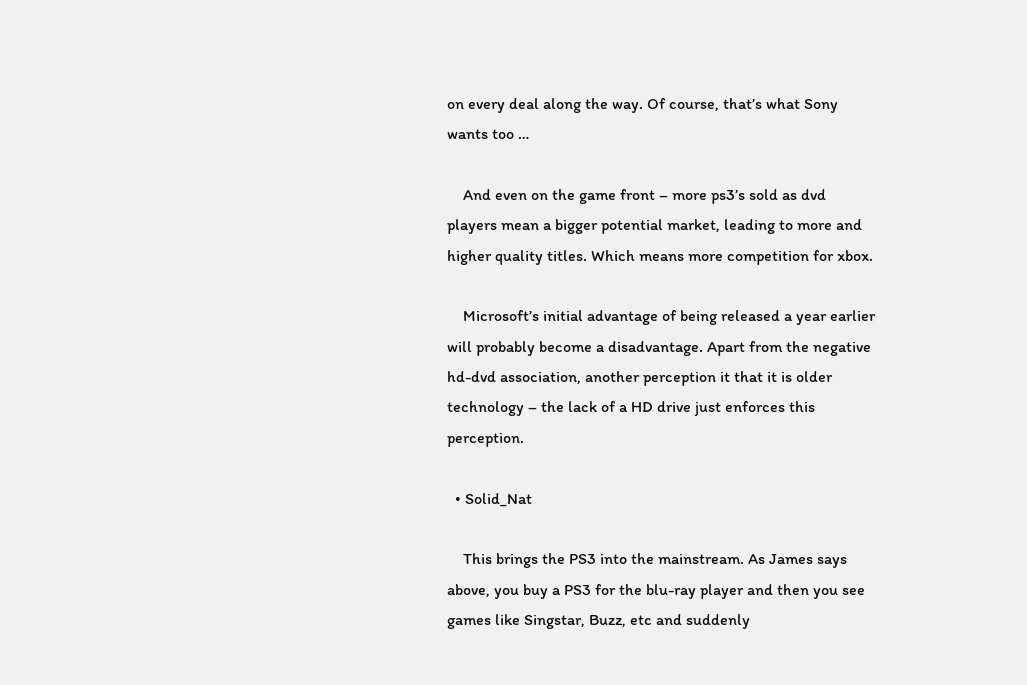on every deal along the way. Of course, that’s what Sony wants too …

    And even on the game front – more ps3’s sold as dvd players mean a bigger potential market, leading to more and higher quality titles. Which means more competition for xbox.

    Microsoft’s initial advantage of being released a year earlier will probably become a disadvantage. Apart from the negative hd-dvd association, another perception it that it is older technology – the lack of a HD drive just enforces this perception.

  • Solid_Nat

    This brings the PS3 into the mainstream. As James says above, you buy a PS3 for the blu-ray player and then you see games like Singstar, Buzz, etc and suddenly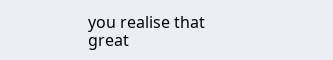you realise that great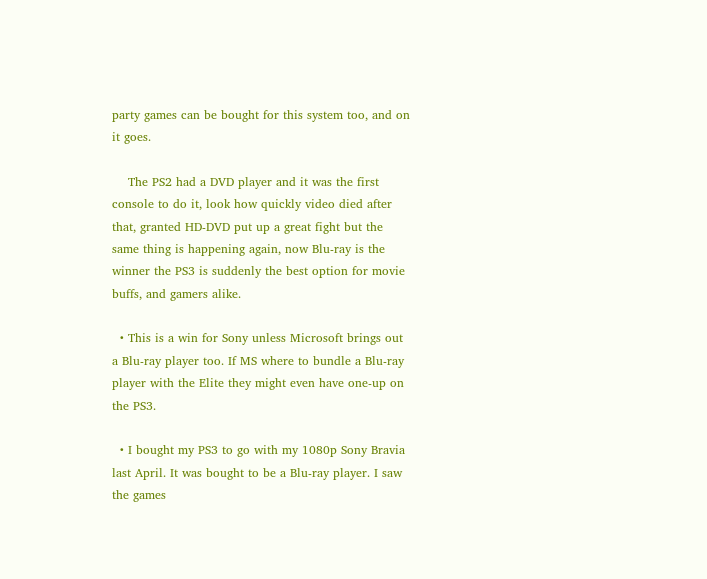party games can be bought for this system too, and on it goes.

    The PS2 had a DVD player and it was the first console to do it, look how quickly video died after that, granted HD-DVD put up a great fight but the same thing is happening again, now Blu-ray is the winner the PS3 is suddenly the best option for movie buffs, and gamers alike.

  • This is a win for Sony unless Microsoft brings out a Blu-ray player too. If MS where to bundle a Blu-ray player with the Elite they might even have one-up on the PS3.

  • I bought my PS3 to go with my 1080p Sony Bravia last April. It was bought to be a Blu-ray player. I saw the games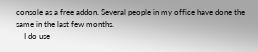console as a free addon. Several people in my office have done the same in the last few months.
    I do use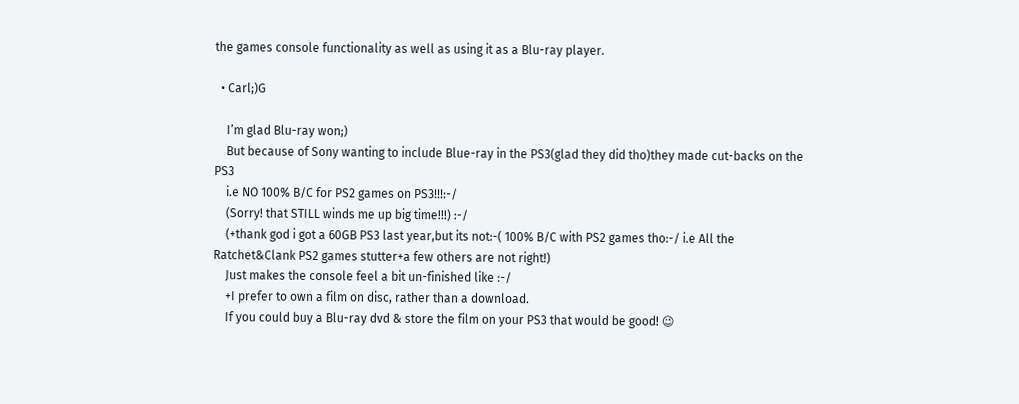the games console functionality as well as using it as a Blu-ray player.

  • Carl;)G

    I’m glad Blu-ray won;)
    But because of Sony wanting to include Blue-ray in the PS3(glad they did tho)they made cut-backs on the PS3
    i.e NO 100% B/C for PS2 games on PS3!!!:-/
    (Sorry! that STILL winds me up big time!!!) :-/
    (+thank god i got a 60GB PS3 last year,but its not:-( 100% B/C with PS2 games tho:-/ i.e All the Ratchet&Clank PS2 games stutter+a few others are not right!)
    Just makes the console feel a bit un-finished like :-/
    +I prefer to own a film on disc, rather than a download.
    If you could buy a Blu-ray dvd & store the film on your PS3 that would be good! 😉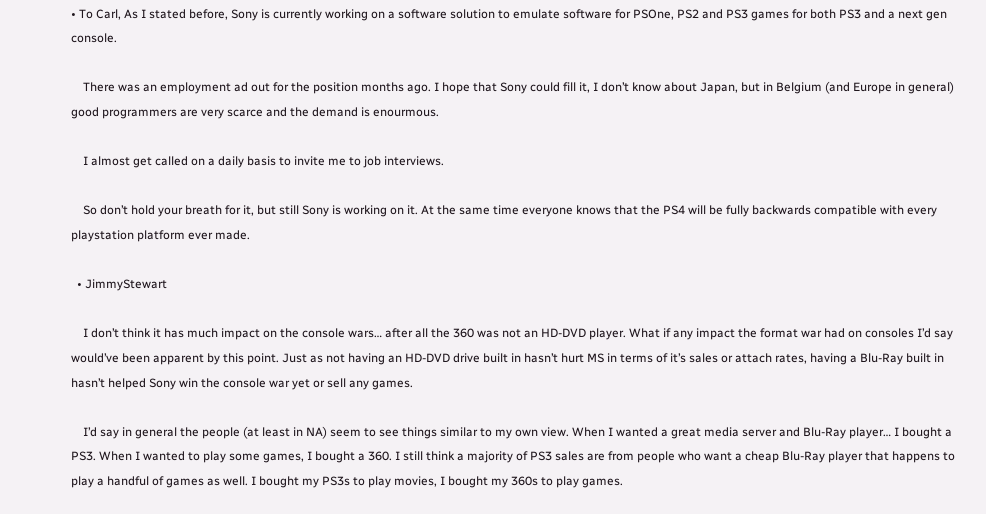• To Carl, As I stated before, Sony is currently working on a software solution to emulate software for PSOne, PS2 and PS3 games for both PS3 and a next gen console.

    There was an employment ad out for the position months ago. I hope that Sony could fill it, I don’t know about Japan, but in Belgium (and Europe in general) good programmers are very scarce and the demand is enourmous.

    I almost get called on a daily basis to invite me to job interviews.

    So don’t hold your breath for it, but still Sony is working on it. At the same time everyone knows that the PS4 will be fully backwards compatible with every playstation platform ever made.

  • JimmyStewart

    I don’t think it has much impact on the console wars… after all the 360 was not an HD-DVD player. What if any impact the format war had on consoles I’d say would’ve been apparent by this point. Just as not having an HD-DVD drive built in hasn’t hurt MS in terms of it’s sales or attach rates, having a Blu-Ray built in hasn’t helped Sony win the console war yet or sell any games.

    I’d say in general the people (at least in NA) seem to see things similar to my own view. When I wanted a great media server and Blu-Ray player… I bought a PS3. When I wanted to play some games, I bought a 360. I still think a majority of PS3 sales are from people who want a cheap Blu-Ray player that happens to play a handful of games as well. I bought my PS3s to play movies, I bought my 360s to play games.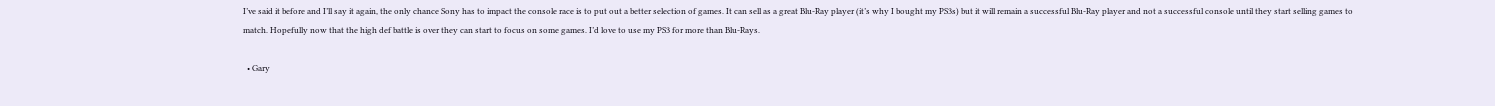I’ve said it before and I’ll say it again, the only chance Sony has to impact the console race is to put out a better selection of games. It can sell as a great Blu-Ray player (it’s why I bought my PS3s) but it will remain a successful Blu-Ray player and not a successful console until they start selling games to match. Hopefully now that the high def battle is over they can start to focus on some games. I’d love to use my PS3 for more than Blu-Rays.

  • Gary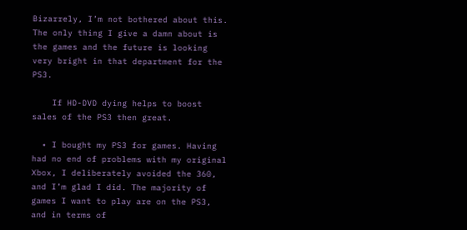Bizarrely, I’m not bothered about this. The only thing I give a damn about is the games and the future is looking very bright in that department for the PS3.

    If HD-DVD dying helps to boost sales of the PS3 then great.

  • I bought my PS3 for games. Having had no end of problems with my original Xbox, I deliberately avoided the 360, and I’m glad I did. The majority of games I want to play are on the PS3, and in terms of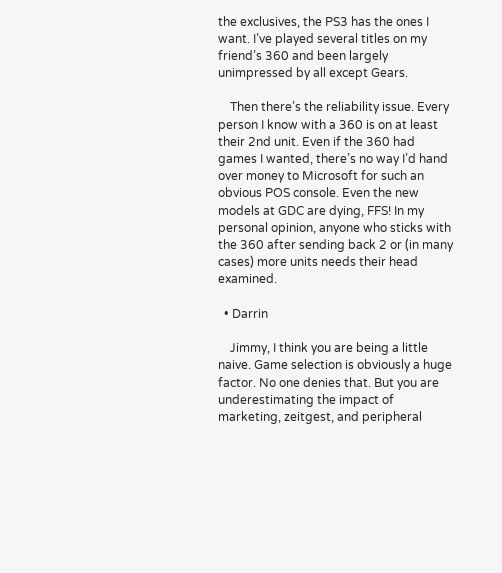the exclusives, the PS3 has the ones I want. I’ve played several titles on my friend’s 360 and been largely unimpressed by all except Gears.

    Then there’s the reliability issue. Every person I know with a 360 is on at least their 2nd unit. Even if the 360 had games I wanted, there’s no way I’d hand over money to Microsoft for such an obvious POS console. Even the new models at GDC are dying, FFS! In my personal opinion, anyone who sticks with the 360 after sending back 2 or (in many cases) more units needs their head examined.

  • Darrin

    Jimmy, I think you are being a little naive. Game selection is obviously a huge factor. No one denies that. But you are underestimating the impact of marketing, zeitgest, and peripheral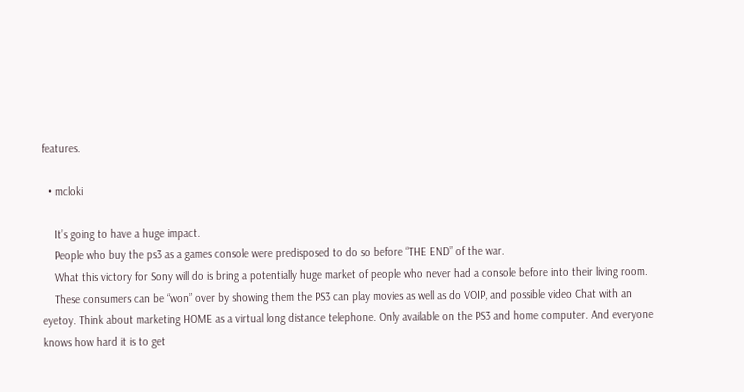features.

  • mcloki

    It’s going to have a huge impact.
    People who buy the ps3 as a games console were predisposed to do so before “THE END” of the war.
    What this victory for Sony will do is bring a potentially huge market of people who never had a console before into their living room.
    These consumers can be “won” over by showing them the PS3 can play movies as well as do VOIP, and possible video Chat with an eyetoy. Think about marketing HOME as a virtual long distance telephone. Only available on the PS3 and home computer. And everyone knows how hard it is to get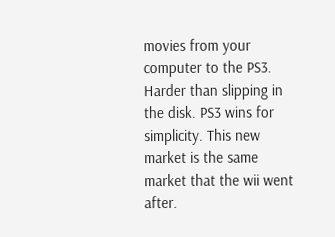movies from your computer to the PS3. Harder than slipping in the disk. PS3 wins for simplicity. This new market is the same market that the wii went after.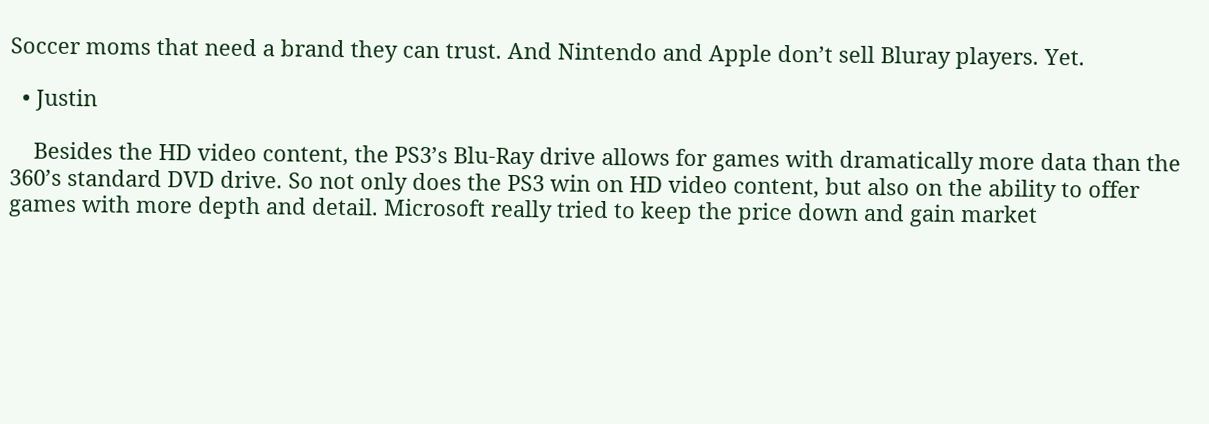Soccer moms that need a brand they can trust. And Nintendo and Apple don’t sell Bluray players. Yet.

  • Justin

    Besides the HD video content, the PS3’s Blu-Ray drive allows for games with dramatically more data than the 360’s standard DVD drive. So not only does the PS3 win on HD video content, but also on the ability to offer games with more depth and detail. Microsoft really tried to keep the price down and gain market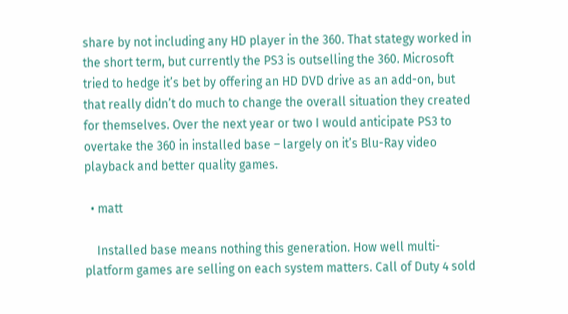share by not including any HD player in the 360. That stategy worked in the short term, but currently the PS3 is outselling the 360. Microsoft tried to hedge it’s bet by offering an HD DVD drive as an add-on, but that really didn’t do much to change the overall situation they created for themselves. Over the next year or two I would anticipate PS3 to overtake the 360 in installed base – largely on it’s Blu-Ray video playback and better quality games.

  • matt

    Installed base means nothing this generation. How well multi-platform games are selling on each system matters. Call of Duty 4 sold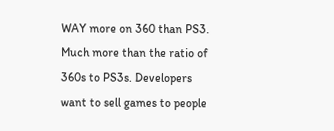WAY more on 360 than PS3. Much more than the ratio of 360s to PS3s. Developers want to sell games to people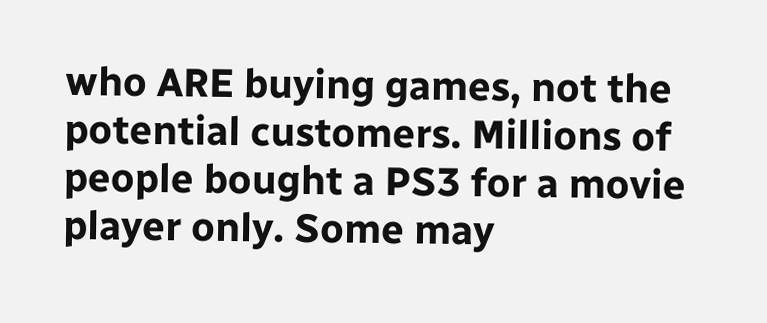who ARE buying games, not the potential customers. Millions of people bought a PS3 for a movie player only. Some may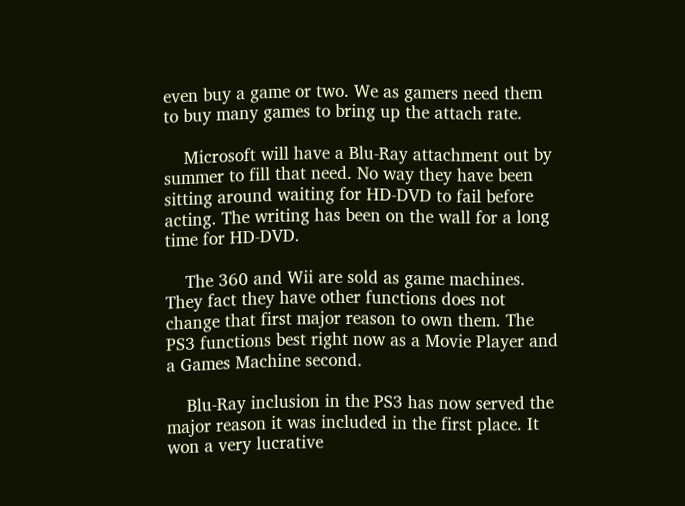even buy a game or two. We as gamers need them to buy many games to bring up the attach rate.

    Microsoft will have a Blu-Ray attachment out by summer to fill that need. No way they have been sitting around waiting for HD-DVD to fail before acting. The writing has been on the wall for a long time for HD-DVD.

    The 360 and Wii are sold as game machines. They fact they have other functions does not change that first major reason to own them. The PS3 functions best right now as a Movie Player and a Games Machine second.

    Blu-Ray inclusion in the PS3 has now served the major reason it was included in the first place. It won a very lucrative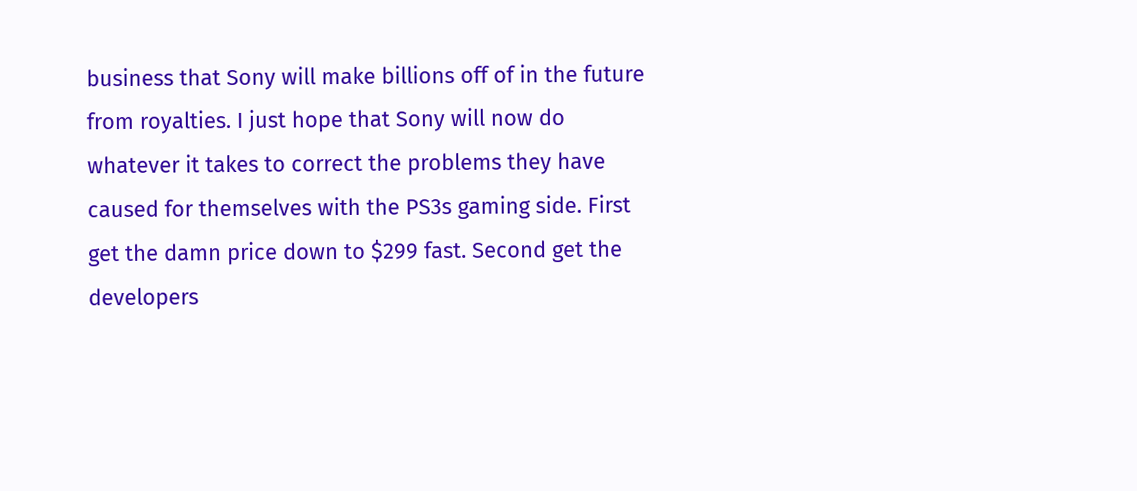business that Sony will make billions off of in the future from royalties. I just hope that Sony will now do whatever it takes to correct the problems they have caused for themselves with the PS3s gaming side. First get the damn price down to $299 fast. Second get the developers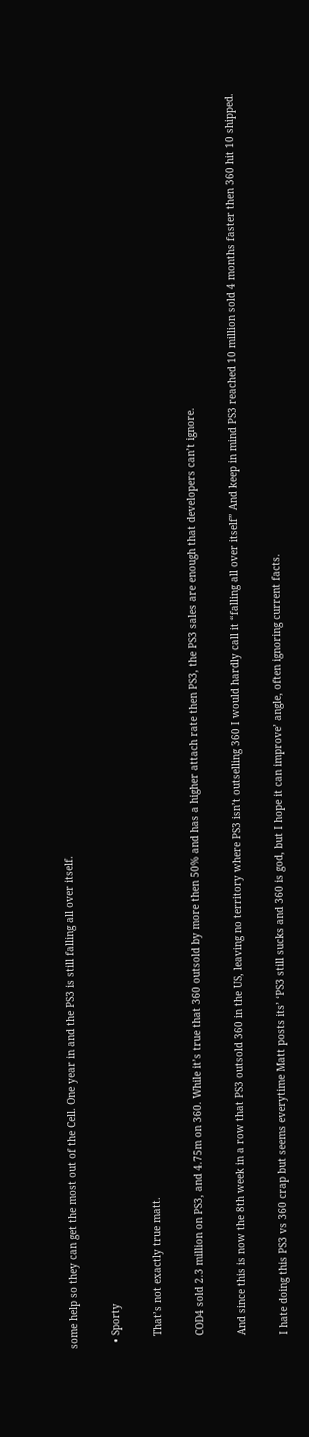some help so they can get the most out of the Cell. One year in and the PS3 is still falling all over itself.

  • Sporty

    That’s not exactly true matt.

    COD4 sold 2.3 million on PS3, and 4.75m on 360. While it’s true that 360 outsold by more then 50% and has a higher attach rate then PS3, the PS3 sales are enough that developers can’t ignore.

    And since this is now the 8th week in a row that PS3 outsold 360 in the US, leaving no territory where PS3 isn’t outselling 360 I would hardly call it “falling all over itself” And keep in mind PS3 reached 10 million sold 4 months faster then 360 hit 10 shipped.

    I hate doing this PS3 vs 360 crap but seems everytime Matt posts its’ ‘PS3 still sucks and 360 is god, but I hope it can improve’ angle, often ignoring current facts.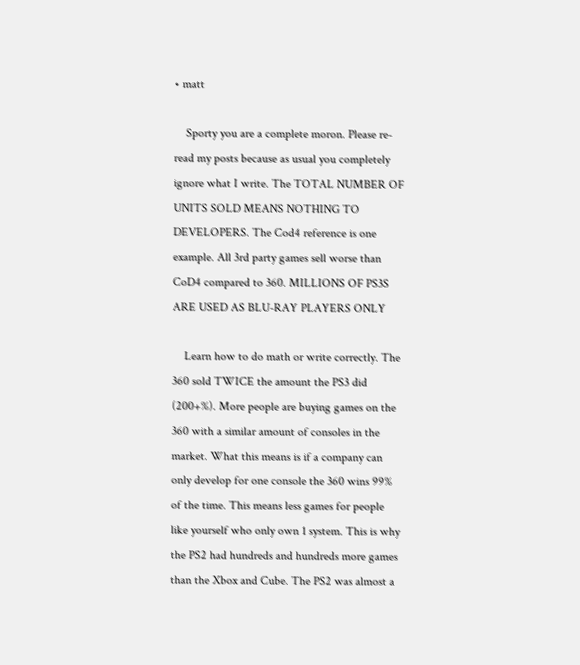• matt

    Sporty you are a complete moron. Please re-read my posts because as usual you completely ignore what I write. The TOTAL NUMBER OF UNITS SOLD MEANS NOTHING TO DEVELOPERS. The Cod4 reference is one example. All 3rd party games sell worse than CoD4 compared to 360. MILLIONS OF PS3S ARE USED AS BLU-RAY PLAYERS ONLY

    Learn how to do math or write correctly. The 360 sold TWICE the amount the PS3 did (200+%). More people are buying games on the 360 with a similar amount of consoles in the market. What this means is if a company can only develop for one console the 360 wins 99% of the time. This means less games for people like yourself who only own 1 system. This is why the PS2 had hundreds and hundreds more games than the Xbox and Cube. The PS2 was almost a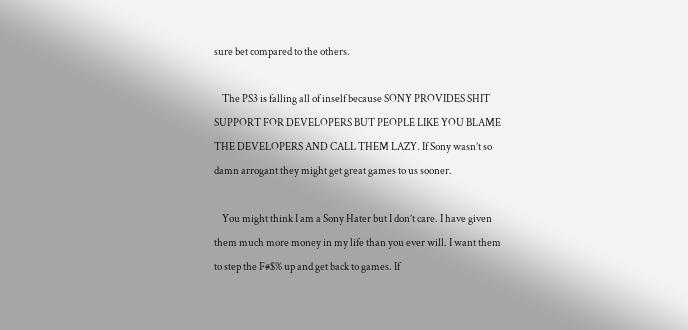sure bet compared to the others.

    The PS3 is falling all of inself because SONY PROVIDES SHIT SUPPORT FOR DEVELOPERS BUT PEOPLE LIKE YOU BLAME THE DEVELOPERS AND CALL THEM LAZY. If Sony wasn’t so damn arrogant they might get great games to us sooner.

    You might think I am a Sony Hater but I don’t care. I have given them much more money in my life than you ever will. I want them to step the F#$% up and get back to games. If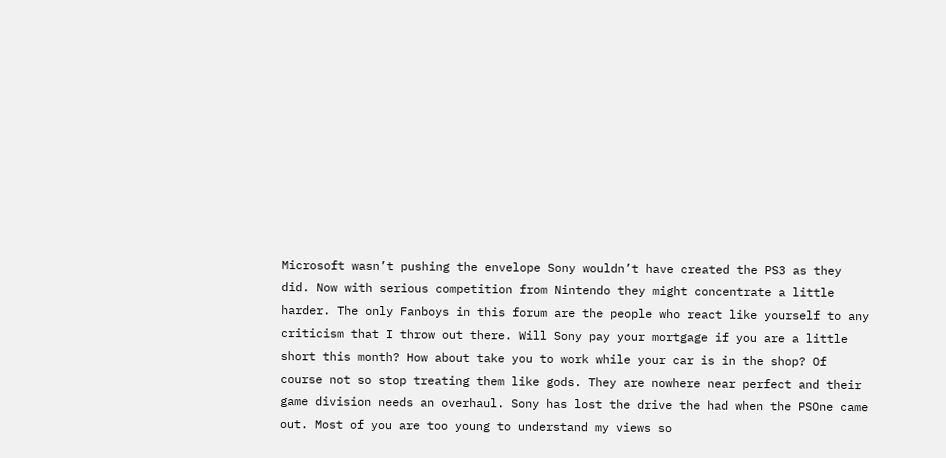Microsoft wasn’t pushing the envelope Sony wouldn’t have created the PS3 as they did. Now with serious competition from Nintendo they might concentrate a little harder. The only Fanboys in this forum are the people who react like yourself to any criticism that I throw out there. Will Sony pay your mortgage if you are a little short this month? How about take you to work while your car is in the shop? Of course not so stop treating them like gods. They are nowhere near perfect and their game division needs an overhaul. Sony has lost the drive the had when the PSOne came out. Most of you are too young to understand my views so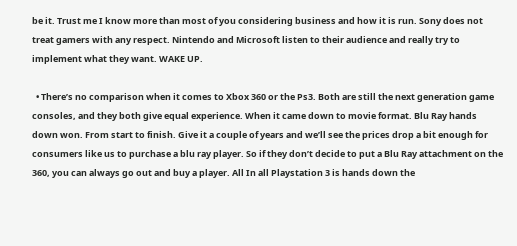be it. Trust me I know more than most of you considering business and how it is run. Sony does not treat gamers with any respect. Nintendo and Microsoft listen to their audience and really try to implement what they want. WAKE UP.

  • There’s no comparison when it comes to Xbox 360 or the Ps3. Both are still the next generation game consoles, and they both give equal experience. When it came down to movie format. Blu Ray hands down won. From start to finish. Give it a couple of years and we’ll see the prices drop a bit enough for consumers like us to purchase a blu ray player. So if they don’t decide to put a Blu Ray attachment on the 360, you can always go out and buy a player. All In all Playstation 3 is hands down the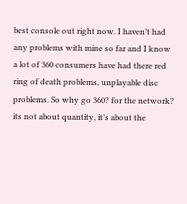best console out right now. I haven’t had any problems with mine so far and I know a lot of 360 consumers have had there red ring of death problems, unplayable disc problems. So why go 360? for the network? its not about quantity, it’s about the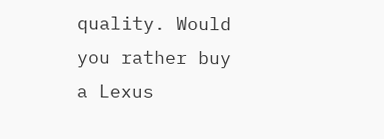quality. Would you rather buy a Lexus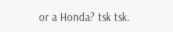or a Honda? tsk tsk.